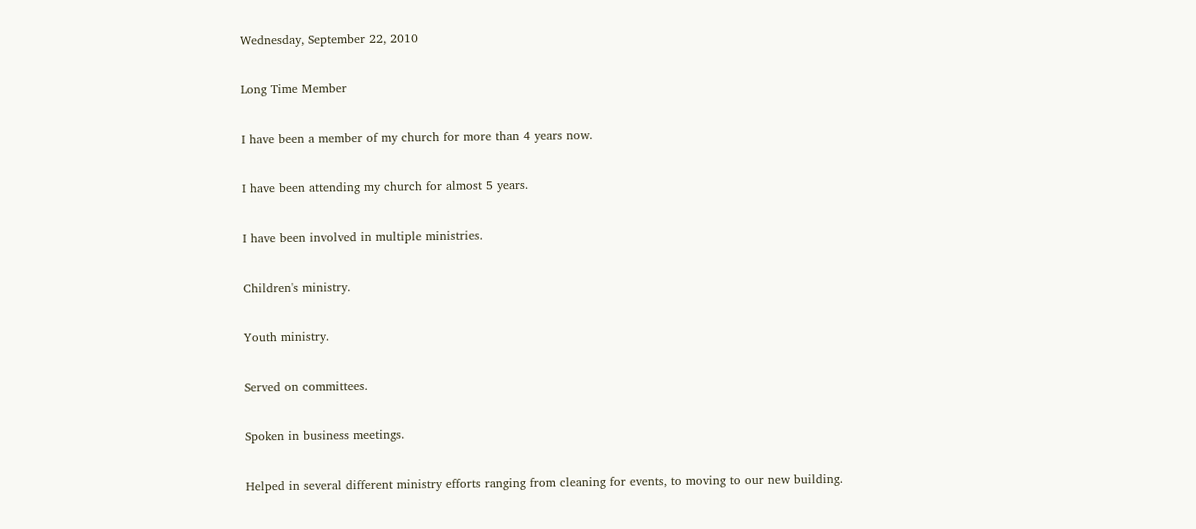Wednesday, September 22, 2010

Long Time Member

I have been a member of my church for more than 4 years now.

I have been attending my church for almost 5 years.

I have been involved in multiple ministries.

Children's ministry.

Youth ministry.

Served on committees.

Spoken in business meetings.

Helped in several different ministry efforts ranging from cleaning for events, to moving to our new building.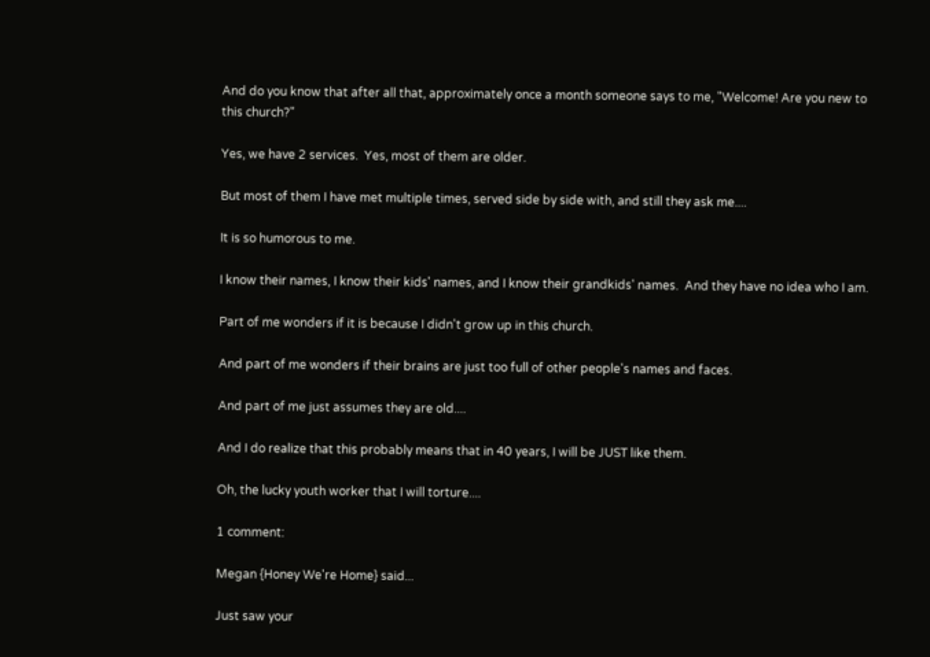And do you know that after all that, approximately once a month someone says to me, "Welcome! Are you new to this church?"

Yes, we have 2 services.  Yes, most of them are older.

But most of them I have met multiple times, served side by side with, and still they ask me....

It is so humorous to me.

I know their names, I know their kids' names, and I know their grandkids' names.  And they have no idea who I am.

Part of me wonders if it is because I didn't grow up in this church.

And part of me wonders if their brains are just too full of other people's names and faces.

And part of me just assumes they are old....

And I do realize that this probably means that in 40 years, I will be JUST like them.

Oh, the lucky youth worker that I will torture....

1 comment:

Megan {Honey We're Home} said...

Just saw your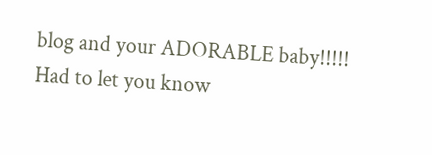blog and your ADORABLE baby!!!!! Had to let you know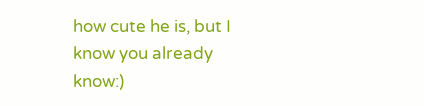how cute he is, but I know you already know:)